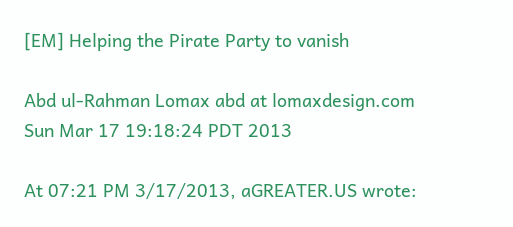[EM] Helping the Pirate Party to vanish

Abd ul-Rahman Lomax abd at lomaxdesign.com
Sun Mar 17 19:18:24 PDT 2013

At 07:21 PM 3/17/2013, aGREATER.US wrote: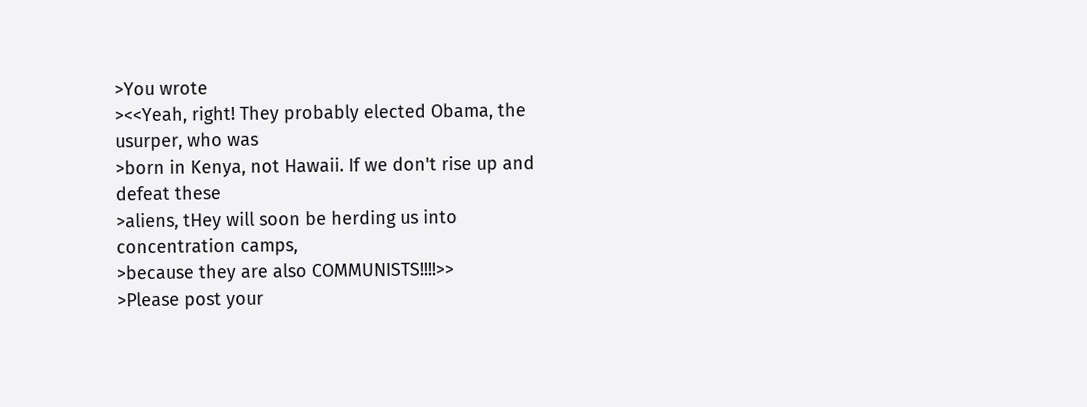>You wrote
><<Yeah, right! They probably elected Obama, the usurper, who was
>born in Kenya, not Hawaii. If we don't rise up and defeat these
>aliens, tHey will soon be herding us into concentration camps,
>because they are also COMMUNISTS!!!!>>
>Please post your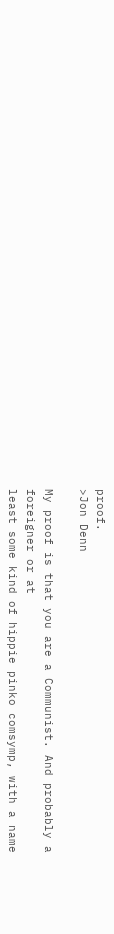proof.
>Jon Denn

My proof is that you are a Communist. And probably a foreigner or at
least some kind of hippie pinko comsymp, with a name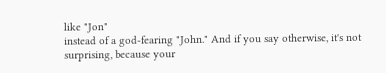like "Jon"
instead of a god-fearing "John." And if you say otherwise, it's not
surprising, because your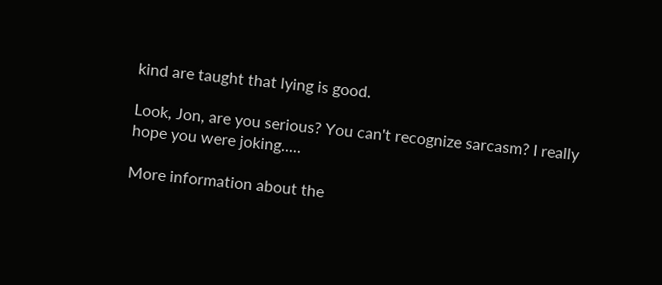kind are taught that lying is good.

Look, Jon, are you serious? You can't recognize sarcasm? I really
hope you were joking.....

More information about the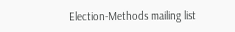Election-Methods mailing list